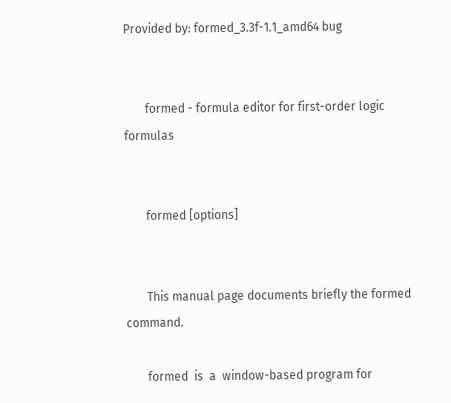Provided by: formed_3.3f-1.1_amd64 bug


       formed - formula editor for first-order logic formulas


       formed [options]


       This manual page documents briefly the formed command.

       formed  is  a  window-based program for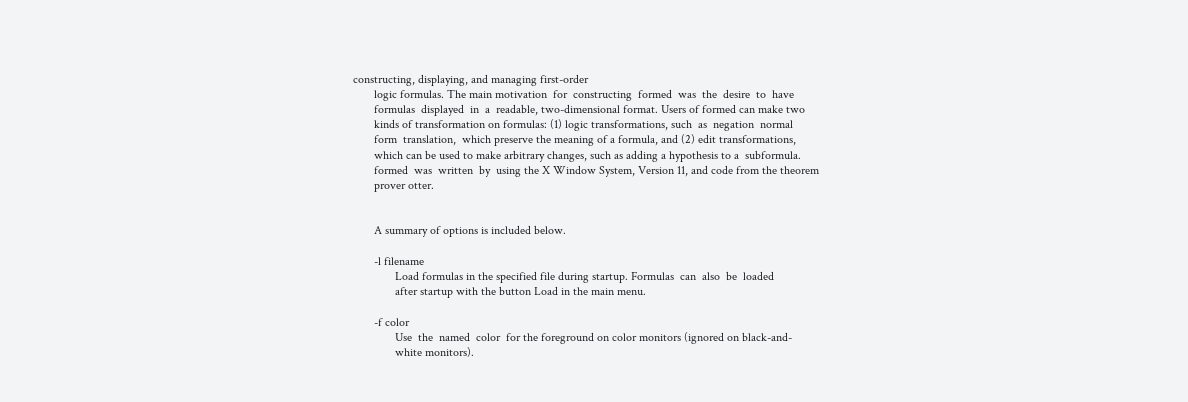constructing, displaying, and managing first-order
       logic formulas. The main motivation  for  constructing  formed  was  the  desire  to  have
       formulas  displayed  in  a  readable, two-dimensional format. Users of formed can make two
       kinds of transformation on formulas: (1) logic transformations, such  as  negation  normal
       form  translation,  which preserve the meaning of a formula, and (2) edit transformations,
       which can be used to make arbitrary changes, such as adding a hypothesis to a  subformula.
       formed  was  written  by  using the X Window System, Version 11, and code from the theorem
       prover otter.


       A summary of options is included below.

       -l filename
              Load formulas in the specified file during startup. Formulas  can  also  be  loaded
              after startup with the button Load in the main menu.

       -f color
              Use  the  named  color  for the foreground on color monitors (ignored on black-and-
              white monitors).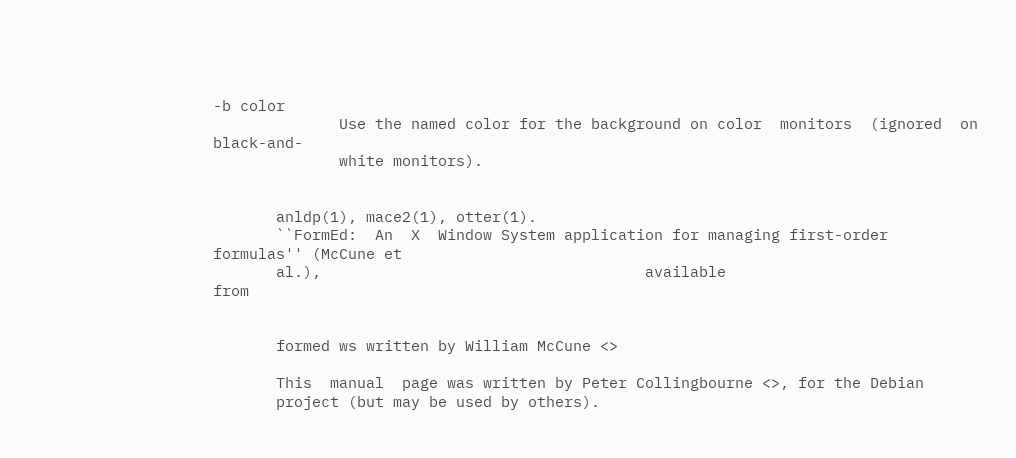-b color
              Use the named color for the background on color  monitors  (ignored  on  black-and-
              white monitors).


       anldp(1), mace2(1), otter(1).
       ``FormEd:  An  X  Window System application for managing first-order formulas'' (McCune et
       al.),                                    available                                    from


       formed ws written by William McCune <>

       This  manual  page was written by Peter Collingbourne <>, for the Debian
       project (but may be used by others).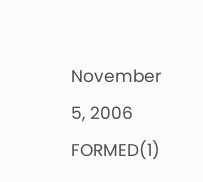November  5, 2006                               FORMED(1)